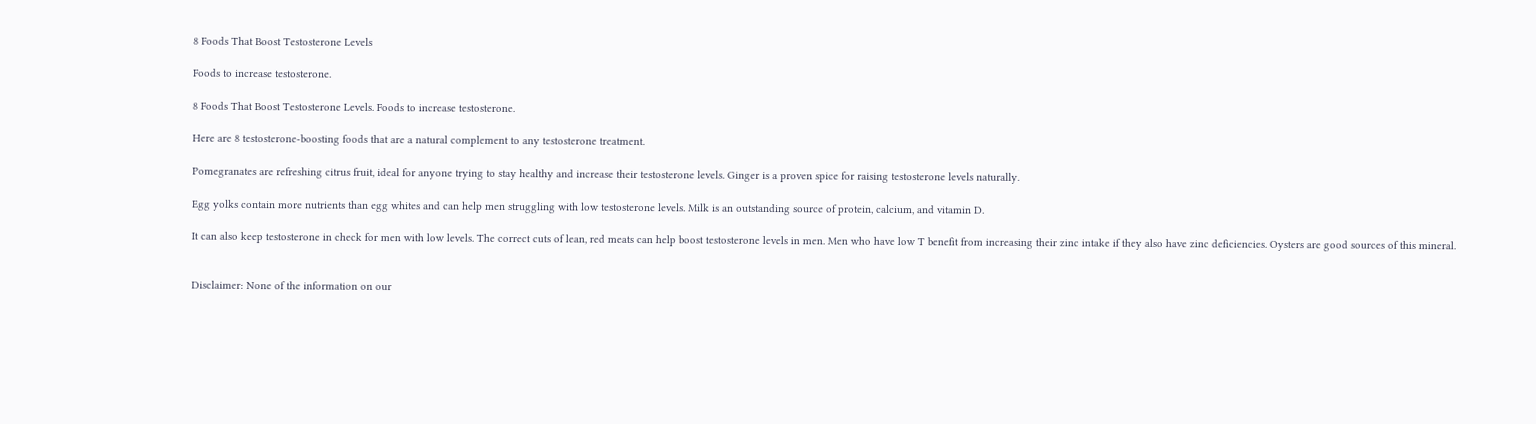8 Foods That Boost Testosterone Levels

Foods to increase testosterone.

8 Foods That Boost Testosterone Levels. Foods to increase testosterone.

Here are 8 testosterone-boosting foods that are a natural complement to any testosterone treatment.

Pomegranates are refreshing citrus fruit, ideal for anyone trying to stay healthy and increase their testosterone levels. Ginger is a proven spice for raising testosterone levels naturally.

Egg yolks contain more nutrients than egg whites and can help men struggling with low testosterone levels. Milk is an outstanding source of protein, calcium, and vitamin D.

It can also keep testosterone in check for men with low levels. The correct cuts of lean, red meats can help boost testosterone levels in men. Men who have low T benefit from increasing their zinc intake if they also have zinc deficiencies. Oysters are good sources of this mineral.


Disclaimer: None of the information on our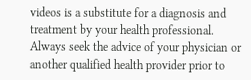videos is a substitute for a diagnosis and treatment by your health professional. Always seek the advice of your physician or another qualified health provider prior to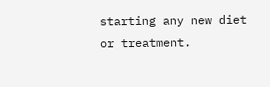starting any new diet or treatment.